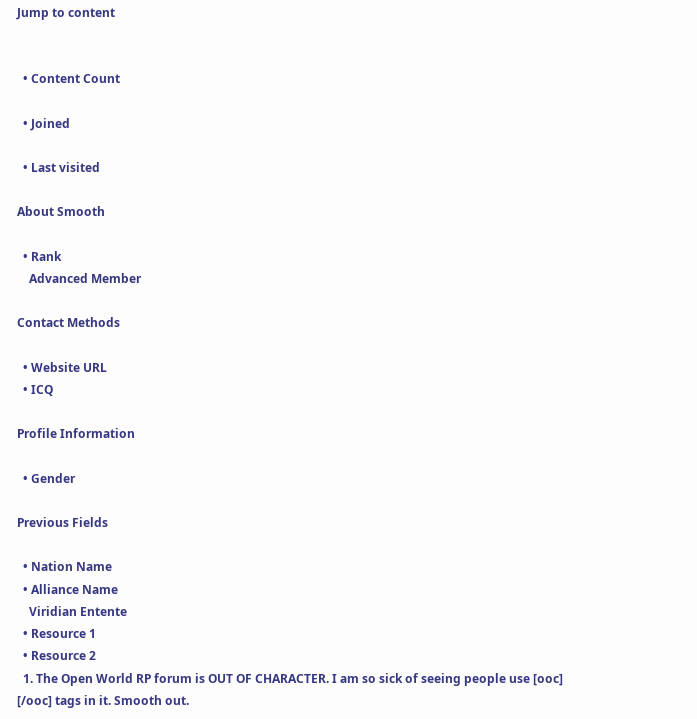Jump to content


  • Content Count

  • Joined

  • Last visited

About Smooth

  • Rank
    Advanced Member

Contact Methods

  • Website URL
  • ICQ

Profile Information

  • Gender

Previous Fields

  • Nation Name
  • Alliance Name
    Viridian Entente
  • Resource 1
  • Resource 2
  1. The Open World RP forum is OUT OF CHARACTER. I am so sick of seeing people use [ooc] [/ooc] tags in it. Smooth out.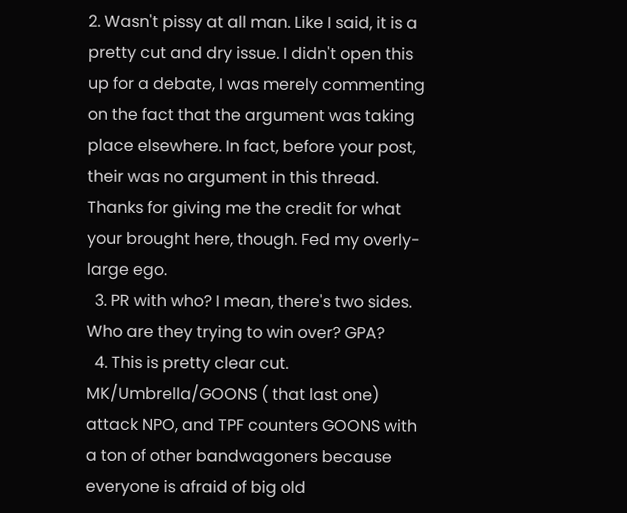2. Wasn't pissy at all man. Like I said, it is a pretty cut and dry issue. I didn't open this up for a debate, I was merely commenting on the fact that the argument was taking place elsewhere. In fact, before your post, their was no argument in this thread. Thanks for giving me the credit for what your brought here, though. Fed my overly-large ego.
  3. PR with who? I mean, there's two sides. Who are they trying to win over? GPA?
  4. This is pretty clear cut. MK/Umbrella/GOONS ( that last one) attack NPO, and TPF counters GOONS with a ton of other bandwagoners because everyone is afraid of big old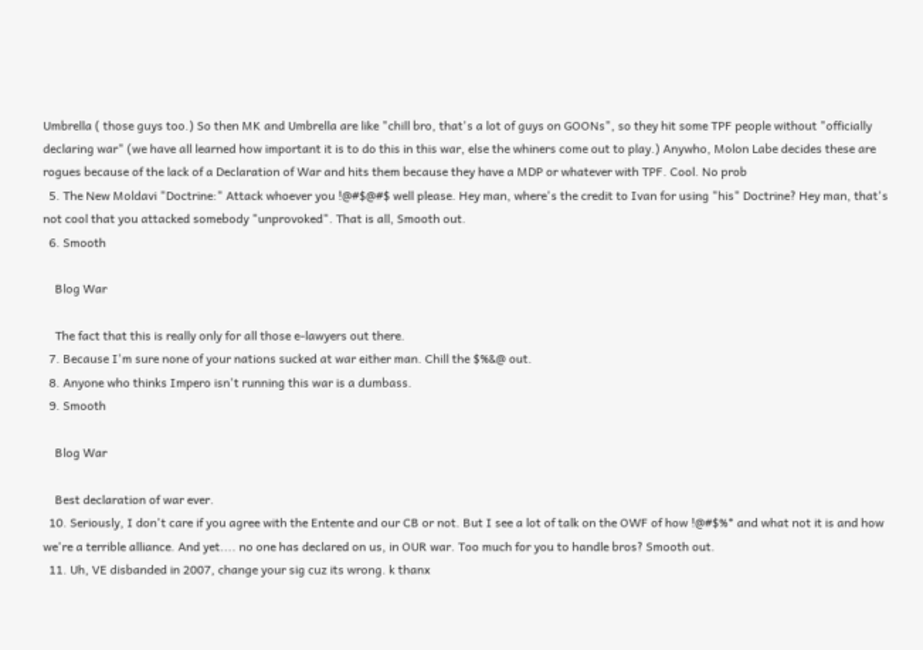Umbrella ( those guys too.) So then MK and Umbrella are like "chill bro, that's a lot of guys on GOONs", so they hit some TPF people without "officially declaring war" (we have all learned how important it is to do this in this war, else the whiners come out to play.) Anywho, Molon Labe decides these are rogues because of the lack of a Declaration of War and hits them because they have a MDP or whatever with TPF. Cool. No prob
  5. The New Moldavi "Doctrine:" Attack whoever you !@#$@#$ well please. Hey man, where's the credit to Ivan for using "his" Doctrine? Hey man, that's not cool that you attacked somebody "unprovoked". That is all, Smooth out.
  6. Smooth

    Blog War

    The fact that this is really only for all those e-lawyers out there.
  7. Because I'm sure none of your nations sucked at war either man. Chill the $%&@ out.
  8. Anyone who thinks Impero isn't running this war is a dumbass.
  9. Smooth

    Blog War

    Best declaration of war ever.
  10. Seriously, I don't care if you agree with the Entente and our CB or not. But I see a lot of talk on the OWF of how !@#$%* and what not it is and how we're a terrible alliance. And yet.... no one has declared on us, in OUR war. Too much for you to handle bros? Smooth out.
  11. Uh, VE disbanded in 2007, change your sig cuz its wrong. k thanx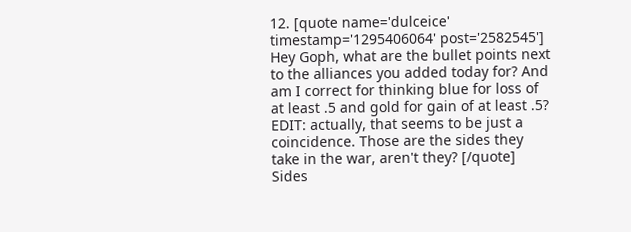12. [quote name='dulceice' timestamp='1295406064' post='2582545'] Hey Goph, what are the bullet points next to the alliances you added today for? And am I correct for thinking blue for loss of at least .5 and gold for gain of at least .5? EDIT: actually, that seems to be just a coincidence. Those are the sides they take in the war, aren't they? [/quote] Sides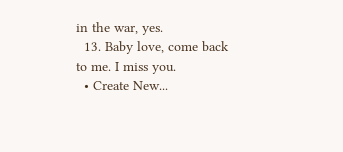in the war, yes.
  13. Baby love, come back to me. I miss you.
  • Create New...